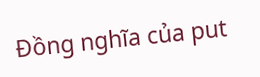Đồng nghĩa của put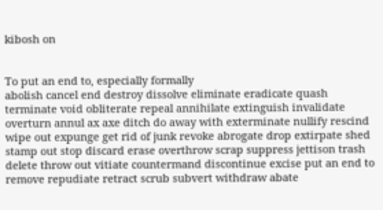kibosh on


To put an end to, especially formally
abolish cancel end destroy dissolve eliminate eradicate quash terminate void obliterate repeal annihilate extinguish invalidate overturn annul ax axe ditch do away with exterminate nullify rescind wipe out expunge get rid of junk revoke abrogate drop extirpate shed stamp out stop discard erase overthrow scrap suppress jettison trash delete throw out vitiate countermand discontinue excise put an end to remove repudiate retract scrub subvert withdraw abate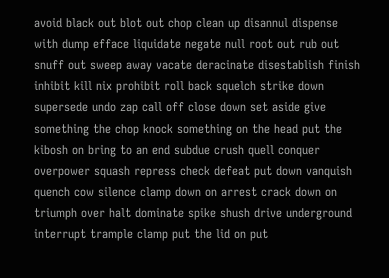avoid black out blot out chop clean up disannul dispense with dump efface liquidate negate null root out rub out snuff out sweep away vacate deracinate disestablish finish inhibit kill nix prohibit roll back squelch strike down supersede undo zap call off close down set aside give something the chop knock something on the head put the kibosh on bring to an end subdue crush quell conquer overpower squash repress check defeat put down vanquish quench cow silence clamp down on arrest crack down on triumph over halt dominate spike shush drive underground interrupt trample clamp put the lid on put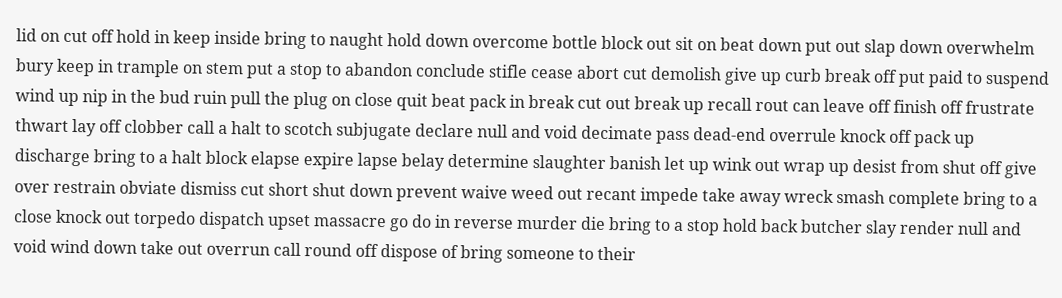lid on cut off hold in keep inside bring to naught hold down overcome bottle block out sit on beat down put out slap down overwhelm bury keep in trample on stem put a stop to abandon conclude stifle cease abort cut demolish give up curb break off put paid to suspend wind up nip in the bud ruin pull the plug on close quit beat pack in break cut out break up recall rout can leave off finish off frustrate thwart lay off clobber call a halt to scotch subjugate declare null and void decimate pass dead-end overrule knock off pack up discharge bring to a halt block elapse expire lapse belay determine slaughter banish let up wink out wrap up desist from shut off give over restrain obviate dismiss cut short shut down prevent waive weed out recant impede take away wreck smash complete bring to a close knock out torpedo dispatch upset massacre go do in reverse murder die bring to a stop hold back butcher slay render null and void wind down take out overrun call round off dispose of bring someone to their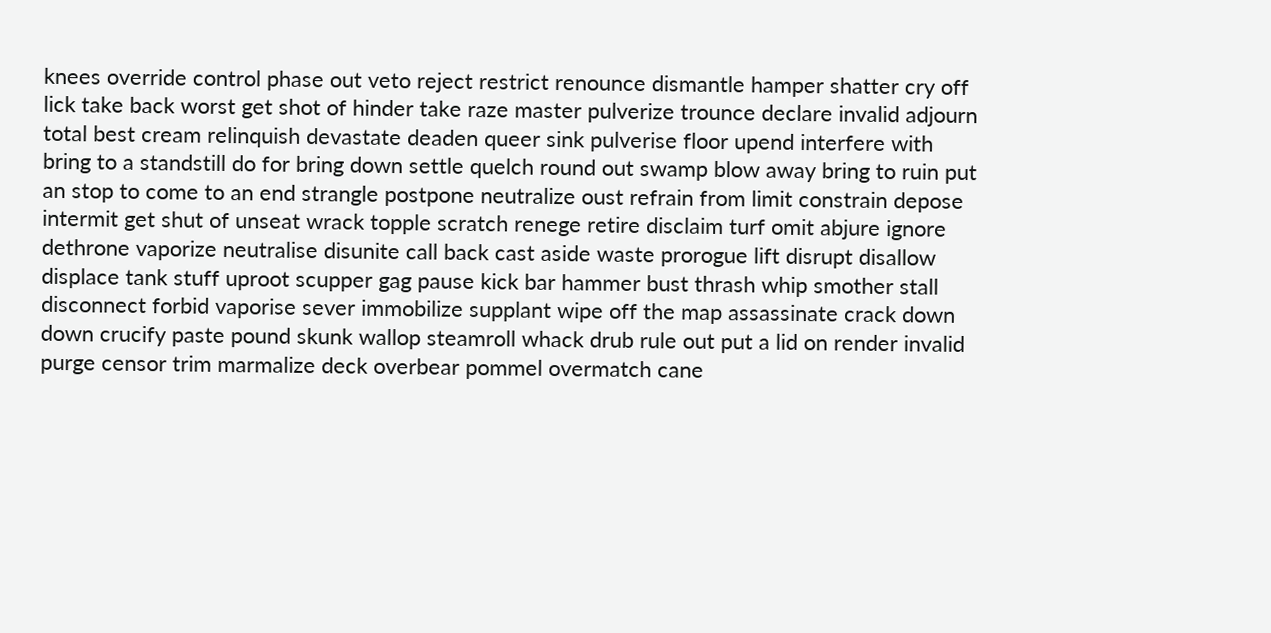knees override control phase out veto reject restrict renounce dismantle hamper shatter cry off lick take back worst get shot of hinder take raze master pulverize trounce declare invalid adjourn total best cream relinquish devastate deaden queer sink pulverise floor upend interfere with bring to a standstill do for bring down settle quelch round out swamp blow away bring to ruin put an stop to come to an end strangle postpone neutralize oust refrain from limit constrain depose intermit get shut of unseat wrack topple scratch renege retire disclaim turf omit abjure ignore dethrone vaporize neutralise disunite call back cast aside waste prorogue lift disrupt disallow displace tank stuff uproot scupper gag pause kick bar hammer bust thrash whip smother stall disconnect forbid vaporise sever immobilize supplant wipe off the map assassinate crack down down crucify paste pound skunk wallop steamroll whack drub rule out put a lid on render invalid purge censor trim marmalize deck overbear pommel overmatch cane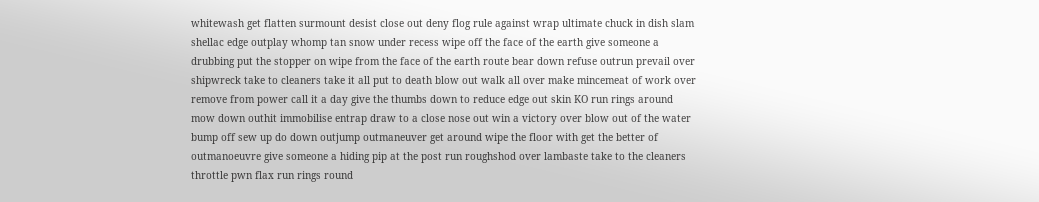whitewash get flatten surmount desist close out deny flog rule against wrap ultimate chuck in dish slam shellac edge outplay whomp tan snow under recess wipe off the face of the earth give someone a drubbing put the stopper on wipe from the face of the earth route bear down refuse outrun prevail over shipwreck take to cleaners take it all put to death blow out walk all over make mincemeat of work over remove from power call it a day give the thumbs down to reduce edge out skin KO run rings around mow down outhit immobilise entrap draw to a close nose out win a victory over blow out of the water bump off sew up do down outjump outmaneuver get around wipe the floor with get the better of outmanoeuvre give someone a hiding pip at the post run roughshod over lambaste take to the cleaners throttle pwn flax run rings round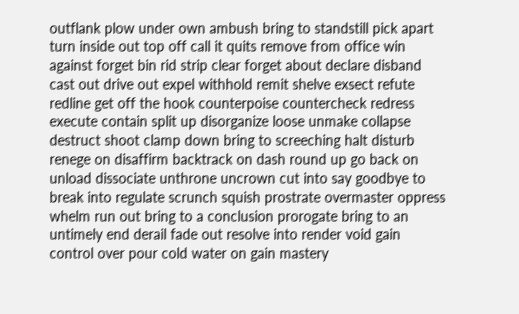outflank plow under own ambush bring to standstill pick apart turn inside out top off call it quits remove from office win against forget bin rid strip clear forget about declare disband cast out drive out expel withhold remit shelve exsect refute redline get off the hook counterpoise countercheck redress execute contain split up disorganize loose unmake collapse destruct shoot clamp down bring to screeching halt disturb renege on disaffirm backtrack on dash round up go back on unload dissociate unthrone uncrown cut into say goodbye to break into regulate scrunch squish prostrate overmaster oppress whelm run out bring to a conclusion prorogate bring to an untimely end derail fade out resolve into render void gain control over pour cold water on gain mastery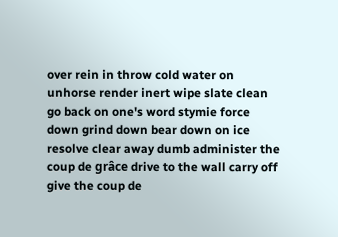over rein in throw cold water on unhorse render inert wipe slate clean go back on one's word stymie force down grind down bear down on ice resolve clear away dumb administer the coup de grâce drive to the wall carry off give the coup de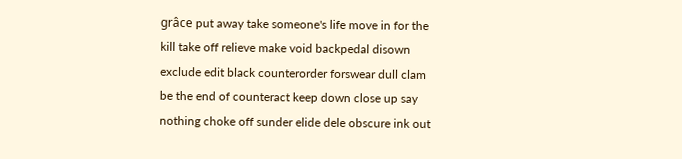grâce put away take someone's life move in for the kill take off relieve make void backpedal disown exclude edit black counterorder forswear dull clam be the end of counteract keep down close up say nothing choke off sunder elide dele obscure ink out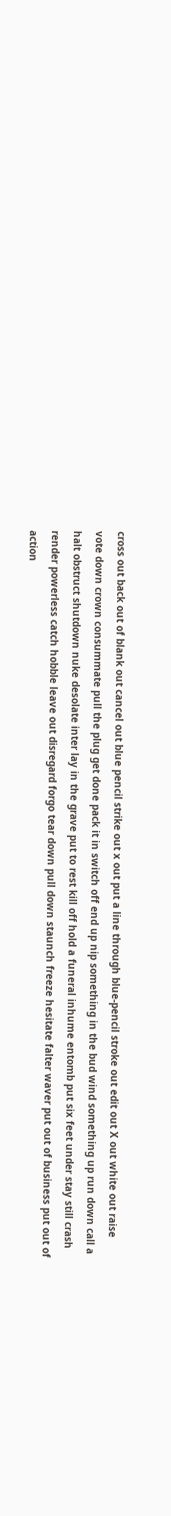cross out back out of blank out cancel out blue pencil strike out x out put a line through blue-pencil stroke out edit out X out white out raise vote down crown consummate pull the plug get done pack it in switch off end up nip something in the bud wind something up run down call a halt obstruct shutdown nuke desolate inter lay in the grave put to rest kill off hold a funeral inhume entomb put six feet under stay still crash render powerless catch hobble leave out disregard forgo tear down pull down staunch freeze hesitate falter waver put out of business put out of action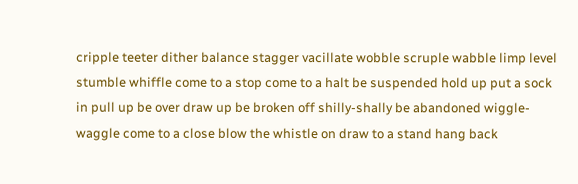cripple teeter dither balance stagger vacillate wobble scruple wabble limp level stumble whiffle come to a stop come to a halt be suspended hold up put a sock in pull up be over draw up be broken off shilly-shally be abandoned wiggle-waggle come to a close blow the whistle on draw to a stand hang back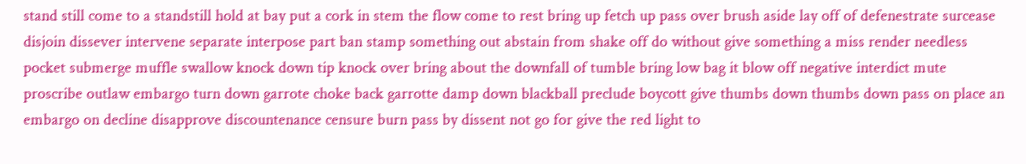stand still come to a standstill hold at bay put a cork in stem the flow come to rest bring up fetch up pass over brush aside lay off of defenestrate surcease disjoin dissever intervene separate interpose part ban stamp something out abstain from shake off do without give something a miss render needless pocket submerge muffle swallow knock down tip knock over bring about the downfall of tumble bring low bag it blow off negative interdict mute proscribe outlaw embargo turn down garrote choke back garrotte damp down blackball preclude boycott give thumbs down thumbs down pass on place an embargo on decline disapprove discountenance censure burn pass by dissent not go for give the red light to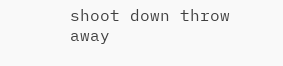shoot down throw away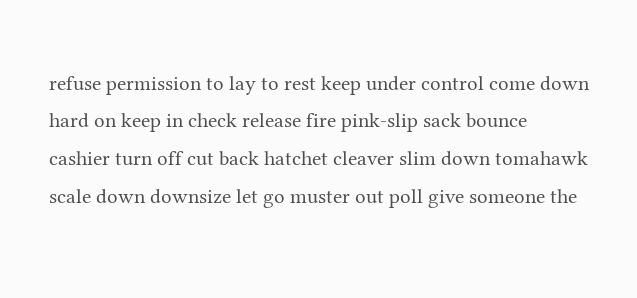refuse permission to lay to rest keep under control come down hard on keep in check release fire pink-slip sack bounce cashier turn off cut back hatchet cleaver slim down tomahawk scale down downsize let go muster out poll give someone the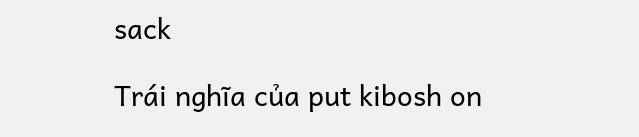sack

Trái nghĩa của put kibosh on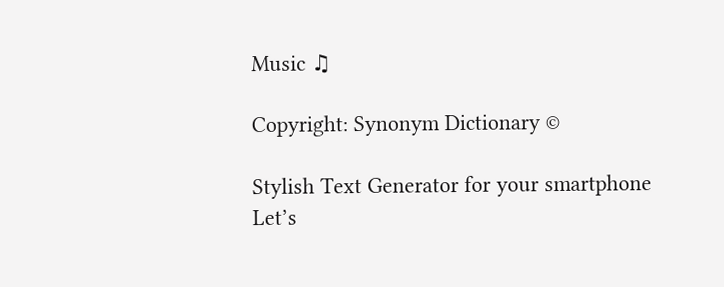Music ♫

Copyright: Synonym Dictionary ©

Stylish Text Generator for your smartphone
Let’s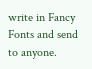write in Fancy Fonts and send to anyone.